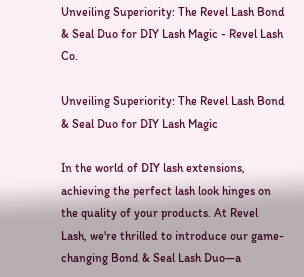Unveiling Superiority: The Revel Lash Bond & Seal Duo for DIY Lash Magic - Revel Lash Co.

Unveiling Superiority: The Revel Lash Bond & Seal Duo for DIY Lash Magic

In the world of DIY lash extensions, achieving the perfect lash look hinges on the quality of your products. At Revel Lash, we're thrilled to introduce our game-changing Bond & Seal Lash Duo—a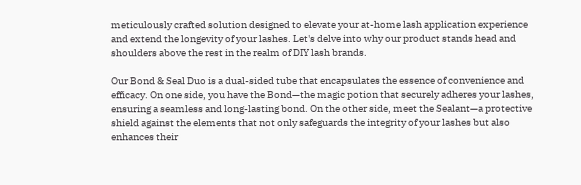meticulously crafted solution designed to elevate your at-home lash application experience and extend the longevity of your lashes. Let's delve into why our product stands head and shoulders above the rest in the realm of DIY lash brands.

Our Bond & Seal Duo is a dual-sided tube that encapsulates the essence of convenience and efficacy. On one side, you have the Bond—the magic potion that securely adheres your lashes, ensuring a seamless and long-lasting bond. On the other side, meet the Sealant—a protective shield against the elements that not only safeguards the integrity of your lashes but also enhances their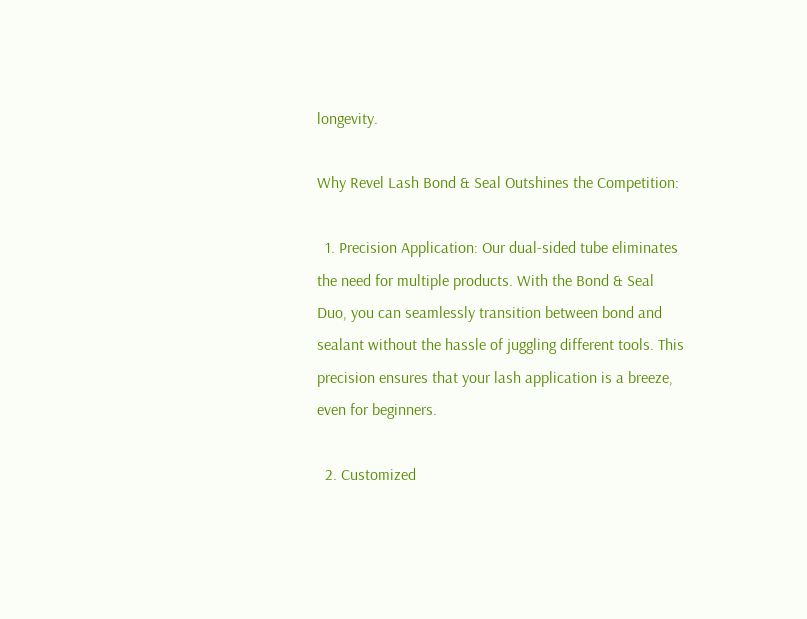longevity.

Why Revel Lash Bond & Seal Outshines the Competition:

  1. Precision Application: Our dual-sided tube eliminates the need for multiple products. With the Bond & Seal Duo, you can seamlessly transition between bond and sealant without the hassle of juggling different tools. This precision ensures that your lash application is a breeze, even for beginners.

  2. Customized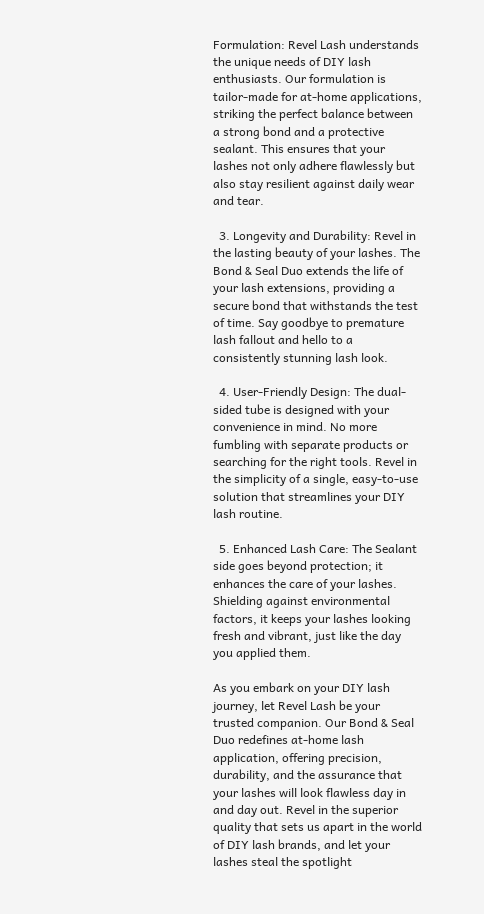Formulation: Revel Lash understands the unique needs of DIY lash enthusiasts. Our formulation is tailor-made for at-home applications, striking the perfect balance between a strong bond and a protective sealant. This ensures that your lashes not only adhere flawlessly but also stay resilient against daily wear and tear.

  3. Longevity and Durability: Revel in the lasting beauty of your lashes. The Bond & Seal Duo extends the life of your lash extensions, providing a secure bond that withstands the test of time. Say goodbye to premature lash fallout and hello to a consistently stunning lash look.

  4. User-Friendly Design: The dual-sided tube is designed with your convenience in mind. No more fumbling with separate products or searching for the right tools. Revel in the simplicity of a single, easy-to-use solution that streamlines your DIY lash routine.

  5. Enhanced Lash Care: The Sealant side goes beyond protection; it enhances the care of your lashes. Shielding against environmental factors, it keeps your lashes looking fresh and vibrant, just like the day you applied them.

As you embark on your DIY lash journey, let Revel Lash be your trusted companion. Our Bond & Seal Duo redefines at-home lash application, offering precision, durability, and the assurance that your lashes will look flawless day in and day out. Revel in the superior quality that sets us apart in the world of DIY lash brands, and let your lashes steal the spotlight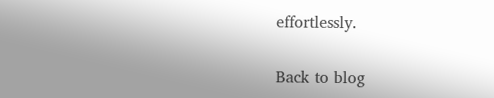effortlessly.

Back to blog